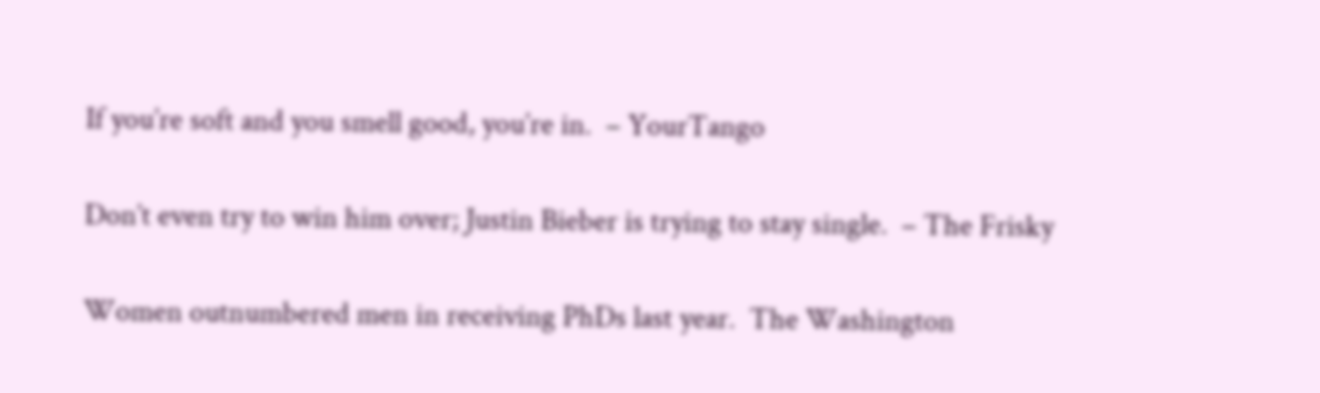If you’re soft and you smell good, you’re in.  – YourTango

Don’t even try to win him over; Justin Bieber is trying to stay single.  – The Frisky

Women outnumbered men in receiving PhDs last year.  The Washington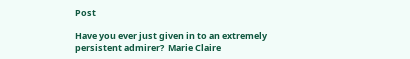Post

Have you ever just given in to an extremely persistent admirer?  Marie Claire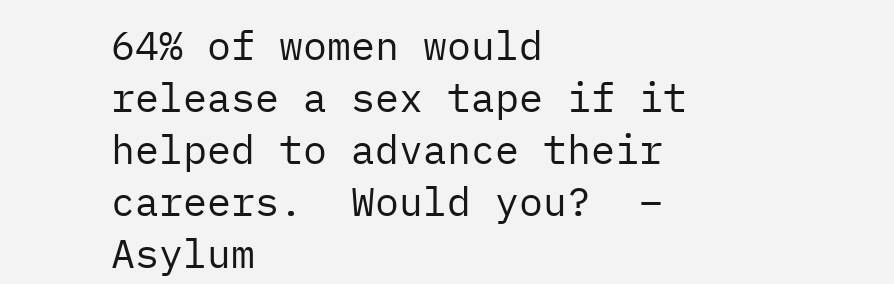64% of women would release a sex tape if it helped to advance their careers.  Would you?  – Asylum